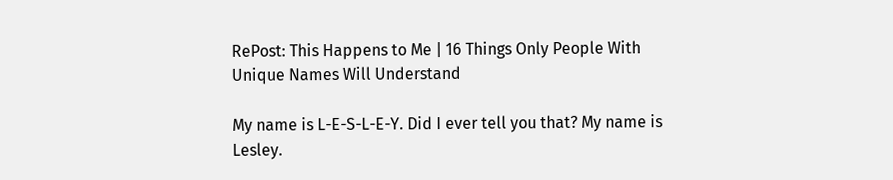RePost: This Happens to Me | 16 Things Only People With Unique Names Will Understand

My name is L-E-S-L-E-Y. Did I ever tell you that? My name is Lesley.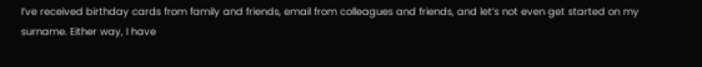I’ve received birthday cards from family and friends, email from colleagues and friends, and let’s not even get started on my surname. Either way, I have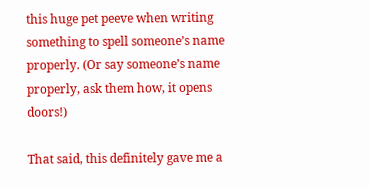this huge pet peeve when writing something to spell someone’s name properly. (Or say someone’s name properly, ask them how, it opens doors!)

That said, this definitely gave me a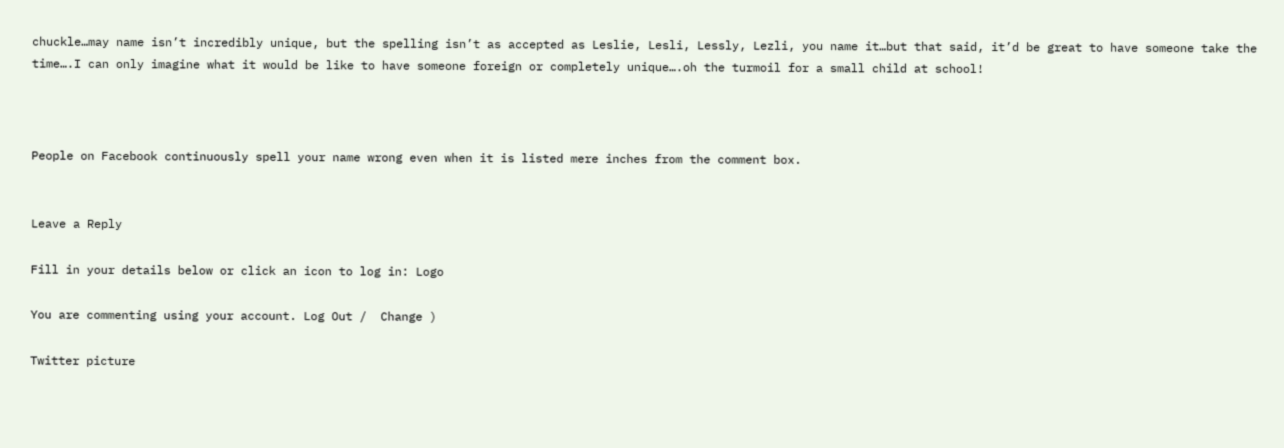chuckle…may name isn’t incredibly unique, but the spelling isn’t as accepted as Leslie, Lesli, Lessly, Lezli, you name it…but that said, it’d be great to have someone take the time….I can only imagine what it would be like to have someone foreign or completely unique….oh the turmoil for a small child at school!



People on Facebook continuously spell your name wrong even when it is listed mere inches from the comment box.


Leave a Reply

Fill in your details below or click an icon to log in: Logo

You are commenting using your account. Log Out /  Change )

Twitter picture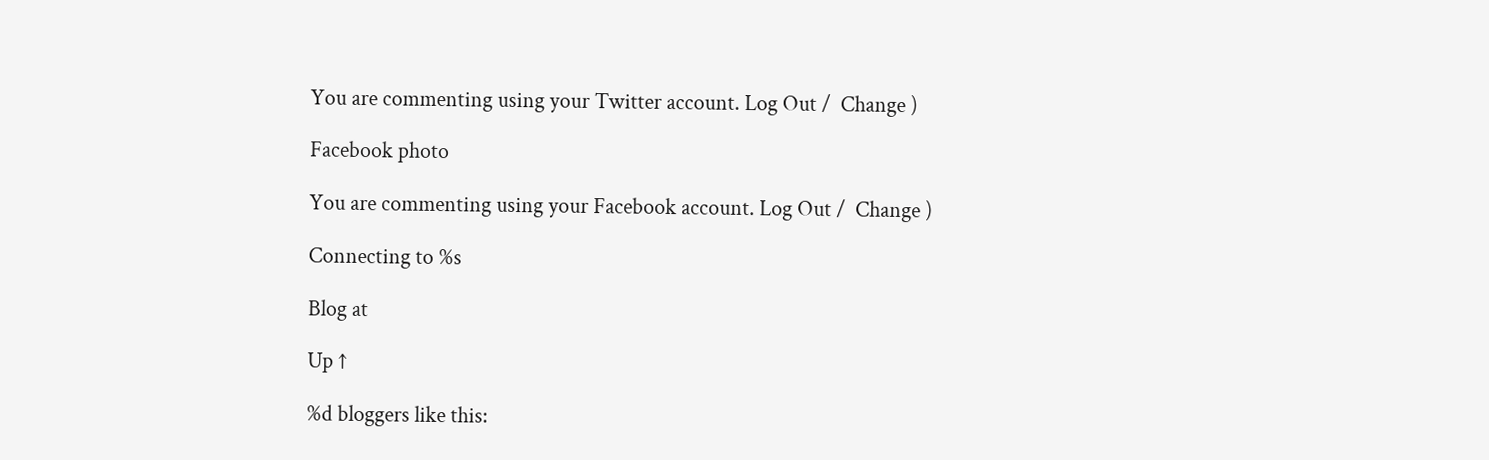You are commenting using your Twitter account. Log Out /  Change )

Facebook photo

You are commenting using your Facebook account. Log Out /  Change )

Connecting to %s

Blog at

Up ↑

%d bloggers like this: